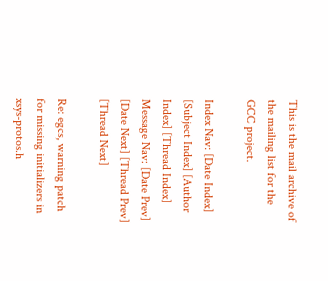This is the mail archive of the mailing list for the GCC project.

Index Nav: [Date Index] [Subject Index] [Author Index] [Thread Index]
Message Nav: [Date Prev] [Date Next] [Thread Prev] [Thread Next]

Re: egcs, warning patch for missing initializers in xsys-protos.h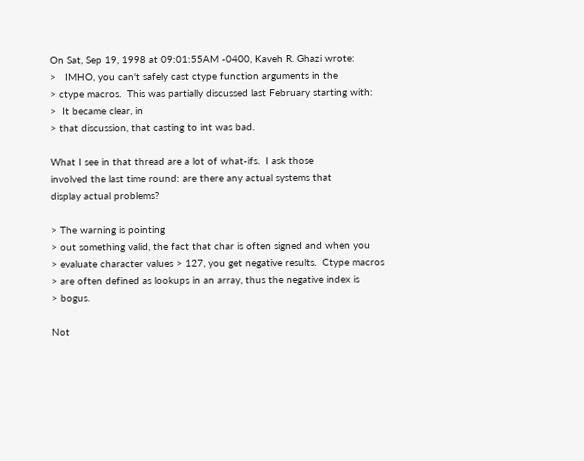On Sat, Sep 19, 1998 at 09:01:55AM -0400, Kaveh R. Ghazi wrote:
>   IMHO, you can't safely cast ctype function arguments in the
> ctype macros.  This was partially discussed last February starting with:
>  It became clear, in
> that discussion, that casting to int was bad.

What I see in that thread are a lot of what-ifs.  I ask those
involved the last time round: are there any actual systems that
display actual problems?

> The warning is pointing
> out something valid, the fact that char is often signed and when you
> evaluate character values > 127, you get negative results.  Ctype macros
> are often defined as lookups in an array, thus the negative index is
> bogus.

Not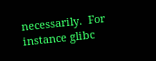necessarily.  For instance glibc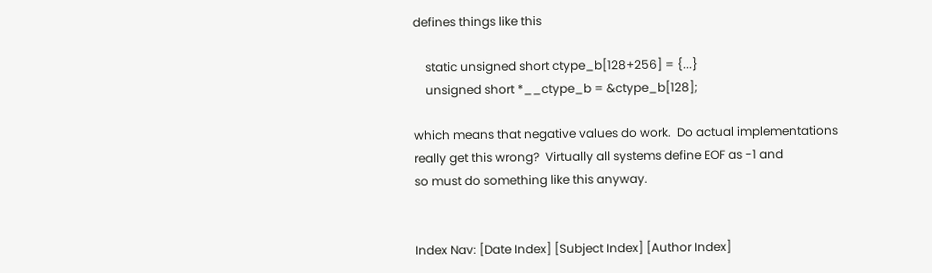defines things like this

    static unsigned short ctype_b[128+256] = {...}
    unsigned short *__ctype_b = &ctype_b[128];

which means that negative values do work.  Do actual implementations
really get this wrong?  Virtually all systems define EOF as -1 and
so must do something like this anyway.


Index Nav: [Date Index] [Subject Index] [Author Index]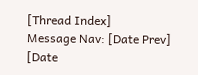[Thread Index]
Message Nav: [Date Prev] [Date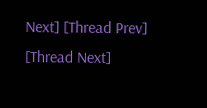Next] [Thread Prev] [Thread Next]